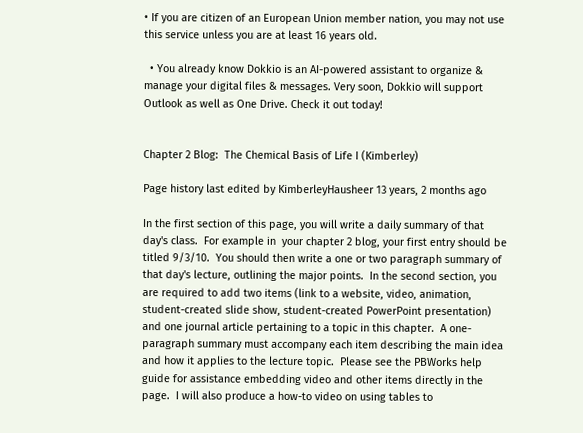• If you are citizen of an European Union member nation, you may not use this service unless you are at least 16 years old.

  • You already know Dokkio is an AI-powered assistant to organize & manage your digital files & messages. Very soon, Dokkio will support Outlook as well as One Drive. Check it out today!


Chapter 2 Blog:  The Chemical Basis of Life I (Kimberley)

Page history last edited by KimberleyHausheer 13 years, 2 months ago

In the first section of this page, you will write a daily summary of that day's class.  For example in  your chapter 2 blog, your first entry should be titled 9/3/10.  You should then write a one or two paragraph summary of that day's lecture, outlining the major points.  In the second section, you are required to add two items (link to a website, video, animation, student-created slide show, student-created PowerPoint presentation) and one journal article pertaining to a topic in this chapter.  A one-paragraph summary must accompany each item describing the main idea and how it applies to the lecture topic.  Please see the PBWorks help guide for assistance embedding video and other items directly in the page.  I will also produce a how-to video on using tables to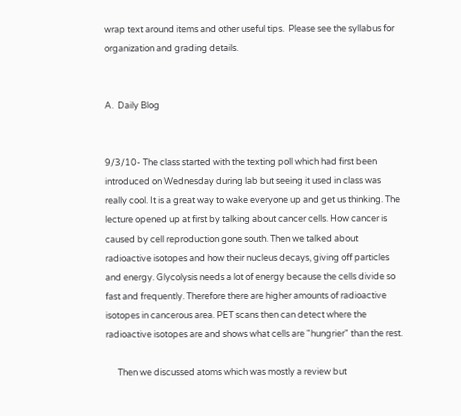wrap text around items and other useful tips.  Please see the syllabus for organization and grading details.


A.  Daily Blog


9/3/10- The class started with the texting poll which had first been introduced on Wednesday during lab but seeing it used in class was really cool. It is a great way to wake everyone up and get us thinking. The lecture opened up at first by talking about cancer cells. How cancer is caused by cell reproduction gone south. Then we talked about radioactive isotopes and how their nucleus decays, giving off particles and energy. Glycolysis needs a lot of energy because the cells divide so fast and frequently. Therefore there are higher amounts of radioactive isotopes in cancerous area. PET scans then can detect where the radioactive isotopes are and shows what cells are "hungrier" than the rest.

      Then we discussed atoms which was mostly a review but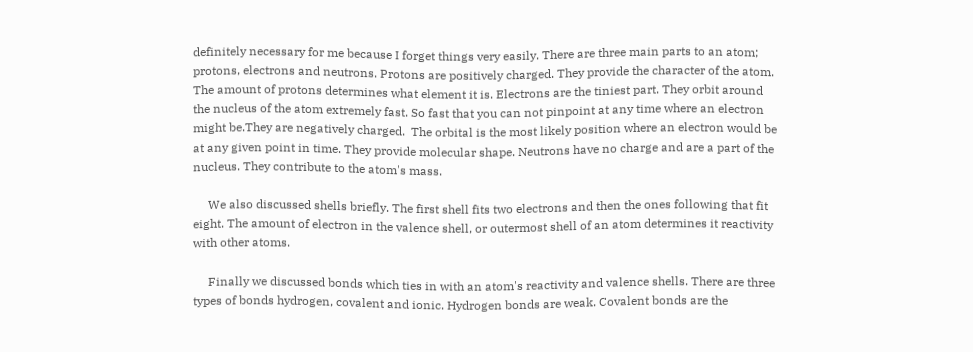definitely necessary for me because I forget things very easily. There are three main parts to an atom; protons, electrons and neutrons. Protons are positively charged. They provide the character of the atom. The amount of protons determines what element it is. Electrons are the tiniest part. They orbit around the nucleus of the atom extremely fast. So fast that you can not pinpoint at any time where an electron might be.They are negatively charged.  The orbital is the most likely position where an electron would be at any given point in time. They provide molecular shape. Neutrons have no charge and are a part of the nucleus. They contribute to the atom's mass.

     We also discussed shells briefly. The first shell fits two electrons and then the ones following that fit eight. The amount of electron in the valence shell, or outermost shell of an atom determines it reactivity with other atoms.

     Finally we discussed bonds which ties in with an atom's reactivity and valence shells. There are three types of bonds hydrogen, covalent and ionic. Hydrogen bonds are weak. Covalent bonds are the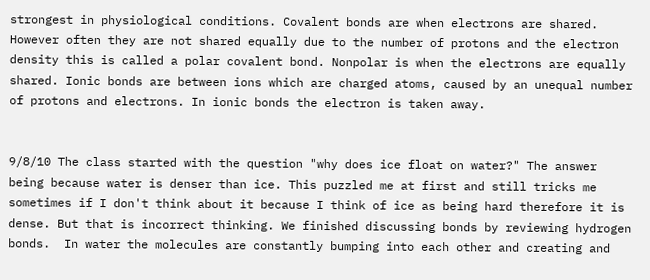strongest in physiological conditions. Covalent bonds are when electrons are shared. However often they are not shared equally due to the number of protons and the electron density this is called a polar covalent bond. Nonpolar is when the electrons are equally shared. Ionic bonds are between ions which are charged atoms, caused by an unequal number of protons and electrons. In ionic bonds the electron is taken away.


9/8/10 The class started with the question "why does ice float on water?" The answer being because water is denser than ice. This puzzled me at first and still tricks me sometimes if I don't think about it because I think of ice as being hard therefore it is dense. But that is incorrect thinking. We finished discussing bonds by reviewing hydrogen bonds.  In water the molecules are constantly bumping into each other and creating and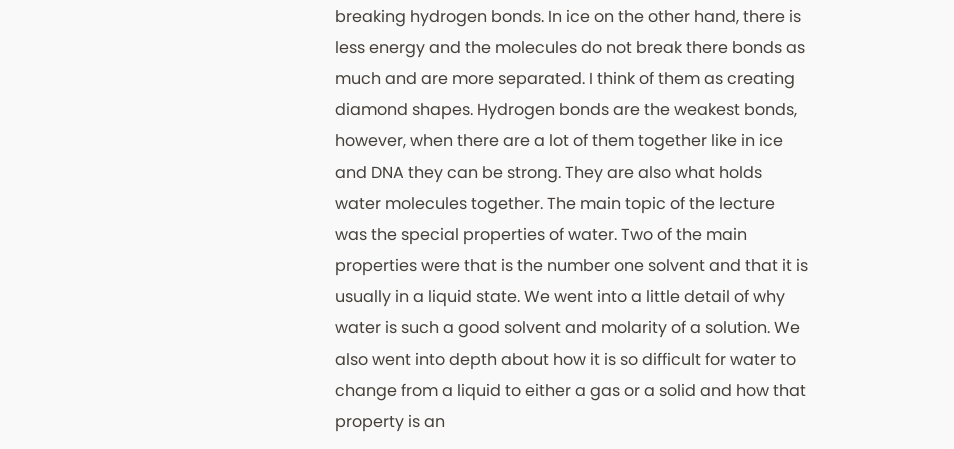breaking hydrogen bonds. In ice on the other hand, there is less energy and the molecules do not break there bonds as much and are more separated. I think of them as creating diamond shapes. Hydrogen bonds are the weakest bonds, however, when there are a lot of them together like in ice and DNA they can be strong. They are also what holds water molecules together. The main topic of the lecture was the special properties of water. Two of the main properties were that is the number one solvent and that it is usually in a liquid state. We went into a little detail of why water is such a good solvent and molarity of a solution. We also went into depth about how it is so difficult for water to change from a liquid to either a gas or a solid and how that property is an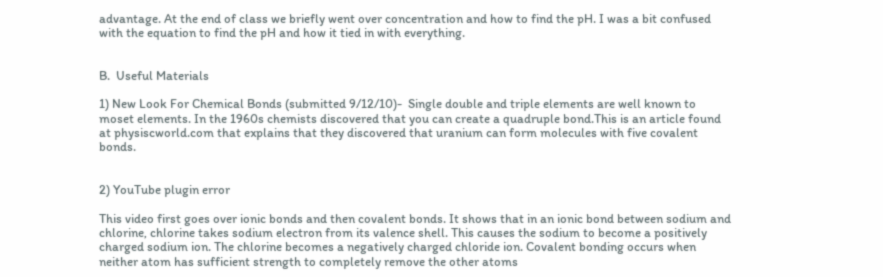advantage. At the end of class we briefly went over concentration and how to find the pH. I was a bit confused with the equation to find the pH and how it tied in with everything.


B.  Useful Materials

1) New Look For Chemical Bonds (submitted 9/12/10)-  Single double and triple elements are well known to moset elements. In the 1960s chemists discovered that you can create a quadruple bond.This is an article found at physiscworld.com that explains that they discovered that uranium can form molecules with five covalent bonds.


2) YouTube plugin error

This video first goes over ionic bonds and then covalent bonds. It shows that in an ionic bond between sodium and chlorine, chlorine takes sodium electron from its valence shell. This causes the sodium to become a positively charged sodium ion. The chlorine becomes a negatively charged chloride ion. Covalent bonding occurs when neither atom has sufficient strength to completely remove the other atoms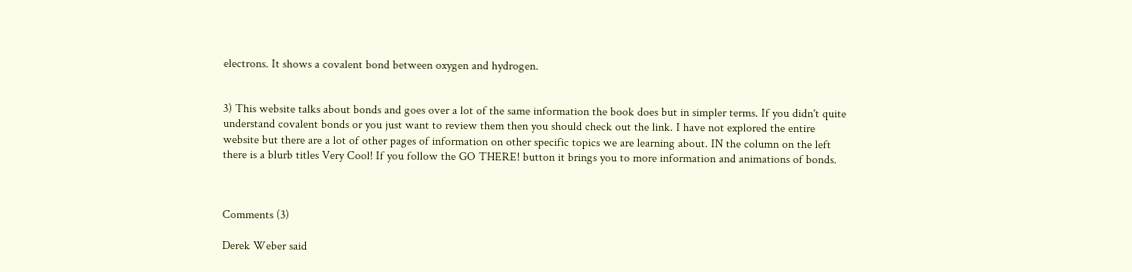electrons. It shows a covalent bond between oxygen and hydrogen.


3) This website talks about bonds and goes over a lot of the same information the book does but in simpler terms. If you didn't quite understand covalent bonds or you just want to review them then you should check out the link. I have not explored the entire website but there are a lot of other pages of information on other specific topics we are learning about. IN the column on the left there is a blurb titles Very Cool! If you follow the GO THERE! button it brings you to more information and animations of bonds.



Comments (3)

Derek Weber said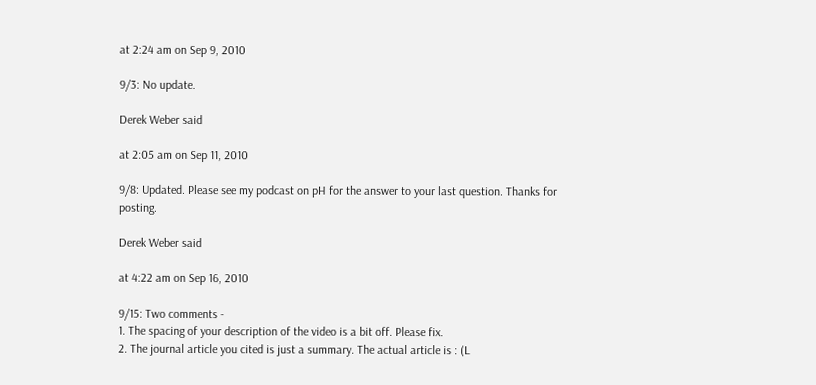at 2:24 am on Sep 9, 2010

9/3: No update.

Derek Weber said

at 2:05 am on Sep 11, 2010

9/8: Updated. Please see my podcast on pH for the answer to your last question. Thanks for posting.

Derek Weber said

at 4:22 am on Sep 16, 2010

9/15: Two comments -
1. The spacing of your description of the video is a bit off. Please fix.
2. The journal article you cited is just a summary. The actual article is : (L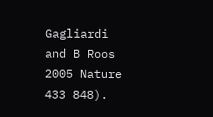Gagliardi and B Roos 2005 Nature 433 848).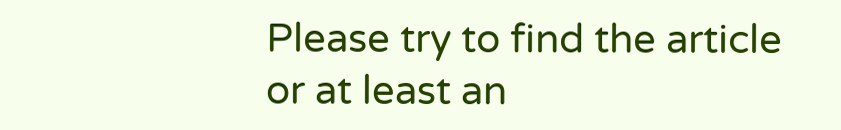Please try to find the article or at least an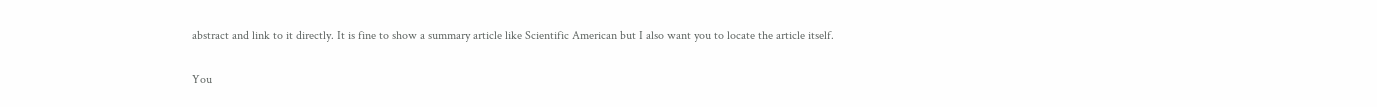abstract and link to it directly. It is fine to show a summary article like Scientific American but I also want you to locate the article itself.

You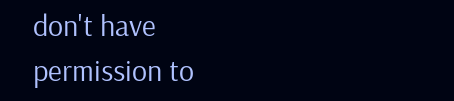don't have permission to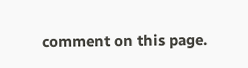comment on this page.